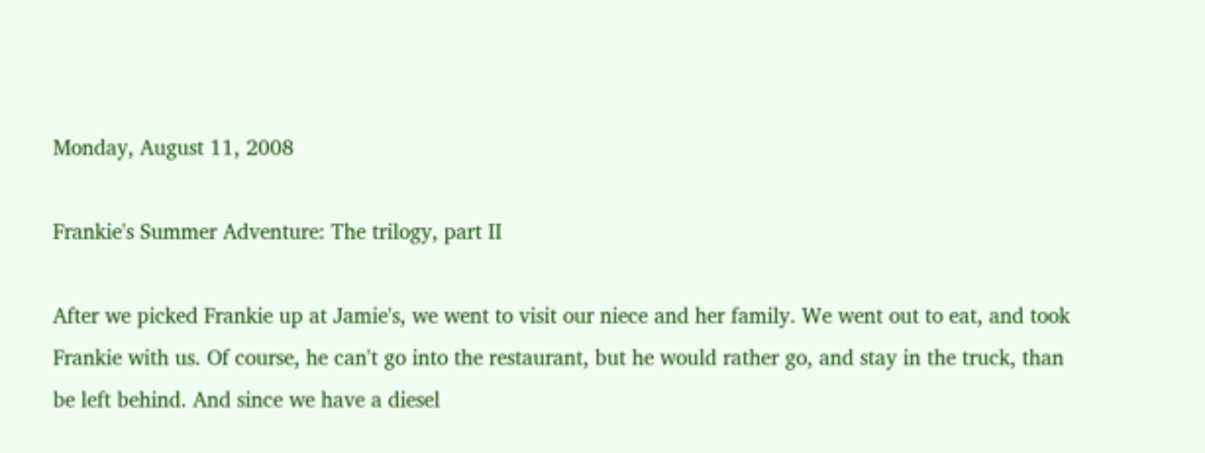Monday, August 11, 2008

Frankie's Summer Adventure: The trilogy, part II

After we picked Frankie up at Jamie's, we went to visit our niece and her family. We went out to eat, and took Frankie with us. Of course, he can't go into the restaurant, but he would rather go, and stay in the truck, than be left behind. And since we have a diesel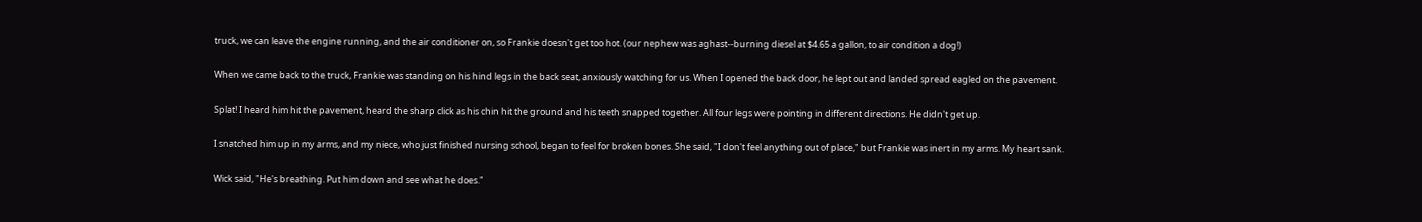truck, we can leave the engine running, and the air conditioner on, so Frankie doesn't get too hot. (our nephew was aghast--burning diesel at $4.65 a gallon, to air condition a dog!)

When we came back to the truck, Frankie was standing on his hind legs in the back seat, anxiously watching for us. When I opened the back door, he lept out and landed spread eagled on the pavement.

Splat! I heard him hit the pavement, heard the sharp click as his chin hit the ground and his teeth snapped together. All four legs were pointing in different directions. He didn't get up.

I snatched him up in my arms, and my niece, who just finished nursing school, began to feel for broken bones. She said, "I don't feel anything out of place," but Frankie was inert in my arms. My heart sank.

Wick said, "He's breathing. Put him down and see what he does."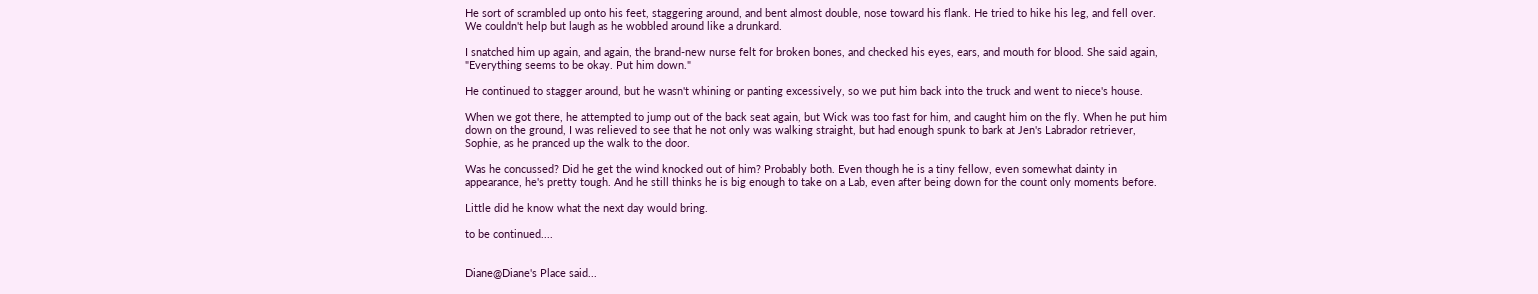He sort of scrambled up onto his feet, staggering around, and bent almost double, nose toward his flank. He tried to hike his leg, and fell over. We couldn't help but laugh as he wobbled around like a drunkard.

I snatched him up again, and again, the brand-new nurse felt for broken bones, and checked his eyes, ears, and mouth for blood. She said again, "Everything seems to be okay. Put him down."

He continued to stagger around, but he wasn't whining or panting excessively, so we put him back into the truck and went to niece's house.

When we got there, he attempted to jump out of the back seat again, but Wick was too fast for him, and caught him on the fly. When he put him down on the ground, I was relieved to see that he not only was walking straight, but had enough spunk to bark at Jen's Labrador retriever, Sophie, as he pranced up the walk to the door.

Was he concussed? Did he get the wind knocked out of him? Probably both. Even though he is a tiny fellow, even somewhat dainty in appearance, he's pretty tough. And he still thinks he is big enough to take on a Lab, even after being down for the count only moments before.

Little did he know what the next day would bring.

to be continued....


Diane@Diane's Place said...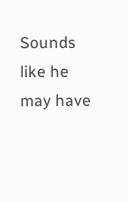Sounds like he may have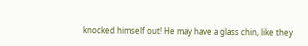knocked himself out! He may have a glass chin, like they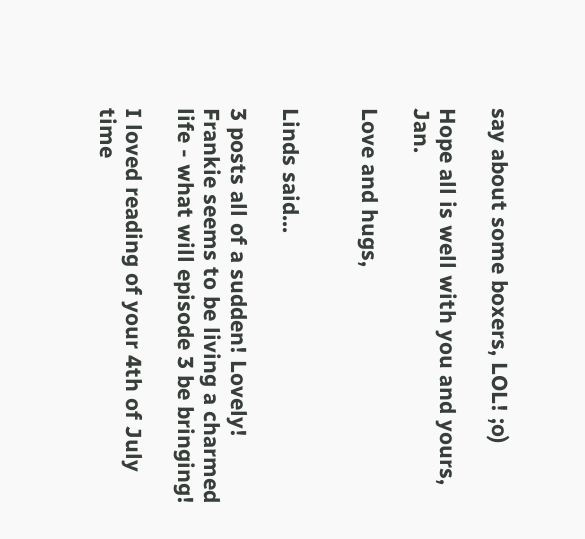say about some boxers, LOL! ;o)

Hope all is well with you and yours, Jan.

Love and hugs,


Linds said...

3 posts all of a sudden! Lovely! Frankie seems to be living a charmed life - what will episode 3 be bringing!

I loved reading of your 4th of July time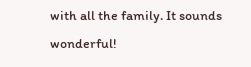with all the family. It sounds wonderful!